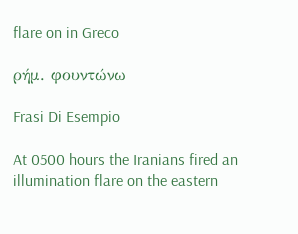flare on in Greco

ρήμ. φουντώνω

Frasi Di Esempio

At 0500 hours the Iranians fired an illumination flare on the eastern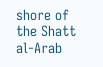shore of the Shatt al-Arab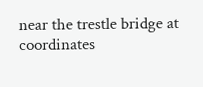near the trestle bridge at coordinates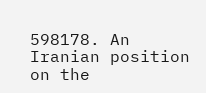598178. An Iranian position on the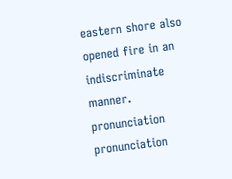eastern shore also opened fire in an indiscriminate manner.
pronunciation pronunciation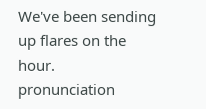We've been sending up flares on the hour.
pronunciation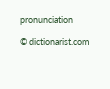pronunciation

© dictionarist.com